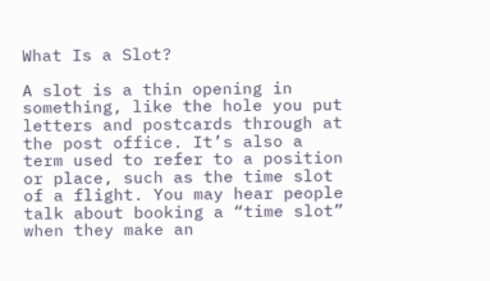What Is a Slot?

A slot is a thin opening in something, like the hole you put letters and postcards through at the post office. It’s also a term used to refer to a position or place, such as the time slot of a flight. You may hear people talk about booking a “time slot” when they make an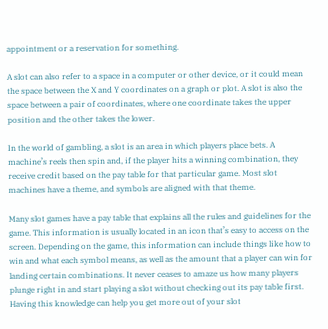appointment or a reservation for something.

A slot can also refer to a space in a computer or other device, or it could mean the space between the X and Y coordinates on a graph or plot. A slot is also the space between a pair of coordinates, where one coordinate takes the upper position and the other takes the lower.

In the world of gambling, a slot is an area in which players place bets. A machine’s reels then spin and, if the player hits a winning combination, they receive credit based on the pay table for that particular game. Most slot machines have a theme, and symbols are aligned with that theme.

Many slot games have a pay table that explains all the rules and guidelines for the game. This information is usually located in an icon that’s easy to access on the screen. Depending on the game, this information can include things like how to win and what each symbol means, as well as the amount that a player can win for landing certain combinations. It never ceases to amaze us how many players plunge right in and start playing a slot without checking out its pay table first. Having this knowledge can help you get more out of your slot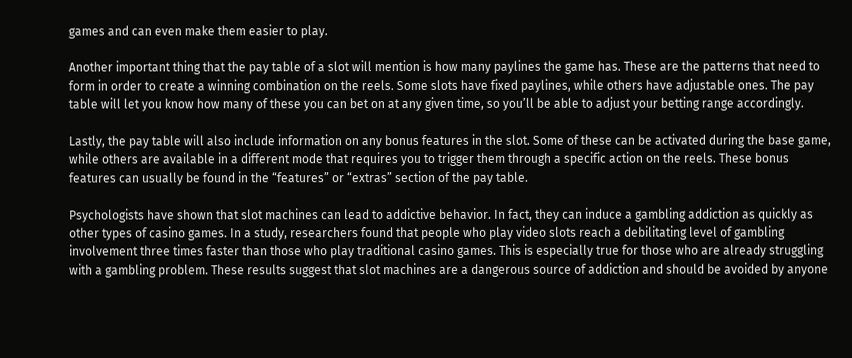games and can even make them easier to play.

Another important thing that the pay table of a slot will mention is how many paylines the game has. These are the patterns that need to form in order to create a winning combination on the reels. Some slots have fixed paylines, while others have adjustable ones. The pay table will let you know how many of these you can bet on at any given time, so you’ll be able to adjust your betting range accordingly.

Lastly, the pay table will also include information on any bonus features in the slot. Some of these can be activated during the base game, while others are available in a different mode that requires you to trigger them through a specific action on the reels. These bonus features can usually be found in the “features” or “extras” section of the pay table.

Psychologists have shown that slot machines can lead to addictive behavior. In fact, they can induce a gambling addiction as quickly as other types of casino games. In a study, researchers found that people who play video slots reach a debilitating level of gambling involvement three times faster than those who play traditional casino games. This is especially true for those who are already struggling with a gambling problem. These results suggest that slot machines are a dangerous source of addiction and should be avoided by anyone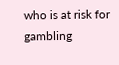who is at risk for gambling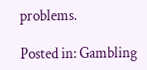problems.

Posted in: Gambling